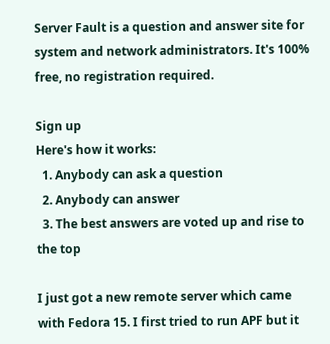Server Fault is a question and answer site for system and network administrators. It's 100% free, no registration required.

Sign up
Here's how it works:
  1. Anybody can ask a question
  2. Anybody can answer
  3. The best answers are voted up and rise to the top

I just got a new remote server which came with Fedora 15. I first tried to run APF but it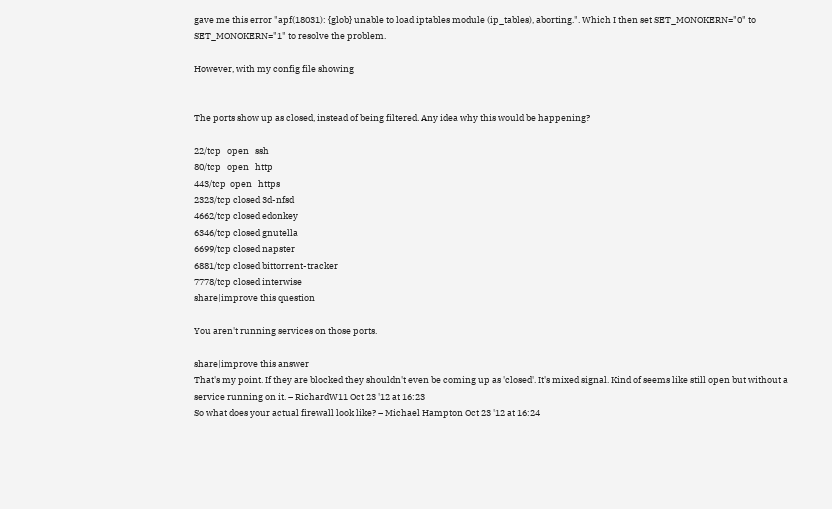gave me this error "apf(18031): {glob} unable to load iptables module (ip_tables), aborting.". Which I then set SET_MONOKERN="0" to SET_MONOKERN="1" to resolve the problem.

However, with my config file showing


The ports show up as closed, instead of being filtered. Any idea why this would be happening?

22/tcp   open   ssh
80/tcp   open   http
443/tcp  open   https
2323/tcp closed 3d-nfsd
4662/tcp closed edonkey
6346/tcp closed gnutella
6699/tcp closed napster
6881/tcp closed bittorrent-tracker
7778/tcp closed interwise
share|improve this question

You aren't running services on those ports.

share|improve this answer
That's my point. If they are blocked they shouldn't even be coming up as 'closed'. It's mixed signal. Kind of seems like still open but without a service running on it. – RichardW11 Oct 23 '12 at 16:23
So what does your actual firewall look like? – Michael Hampton Oct 23 '12 at 16:24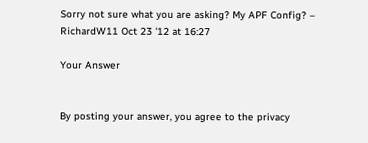Sorry not sure what you are asking? My APF Config? – RichardW11 Oct 23 '12 at 16:27

Your Answer


By posting your answer, you agree to the privacy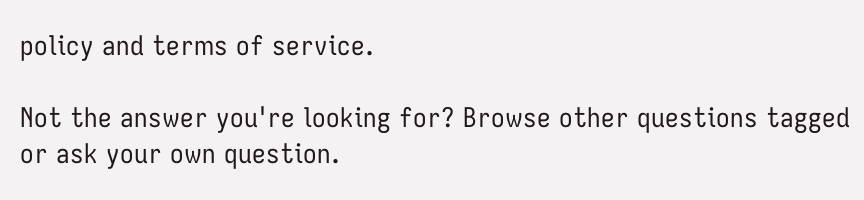policy and terms of service.

Not the answer you're looking for? Browse other questions tagged or ask your own question.